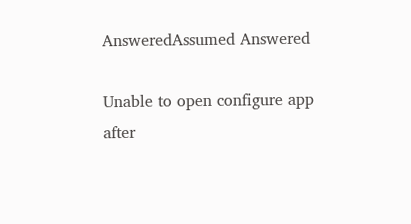AnsweredAssumed Answered

Unable to open configure app after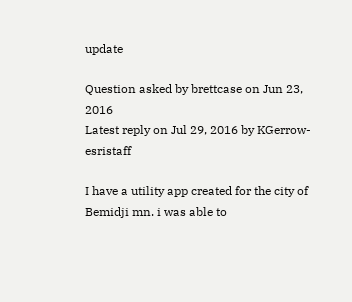update

Question asked by brettcase on Jun 23, 2016
Latest reply on Jul 29, 2016 by KGerrow-esristaff

I have a utility app created for the city of Bemidji mn. i was able to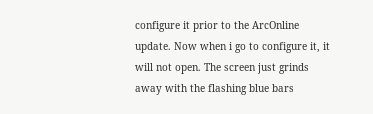configure it prior to the ArcOnline update. Now when i go to configure it, it will not open. The screen just grinds away with the flashing blue bars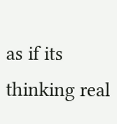as if its thinking real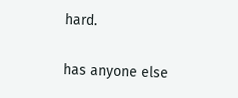hard.

has anyone else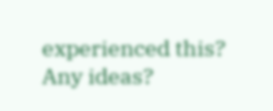experienced this? Any ideas?